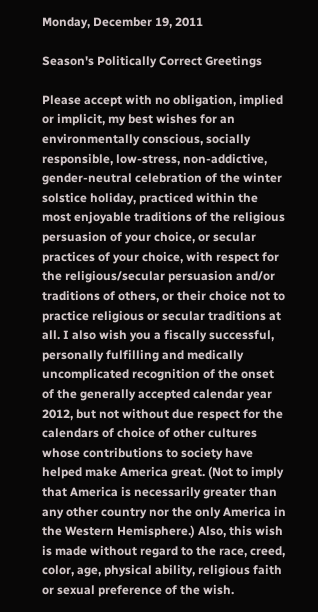Monday, December 19, 2011

Season's Politically Correct Greetings

Please accept with no obligation, implied or implicit, my best wishes for an environmentally conscious, socially responsible, low-stress, non-addictive, gender-neutral celebration of the winter solstice holiday, practiced within the most enjoyable traditions of the religious persuasion of your choice, or secular practices of your choice, with respect for the religious/secular persuasion and/or traditions of others, or their choice not to practice religious or secular traditions at all. I also wish you a fiscally successful, personally fulfilling and medically uncomplicated recognition of the onset of the generally accepted calendar year 2012, but not without due respect for the calendars of choice of other cultures whose contributions to society have helped make America great. (Not to imply that America is necessarily greater than any other country nor the only America in the Western Hemisphere.) Also, this wish is made without regard to the race, creed, color, age, physical ability, religious faith or sexual preference of the wish.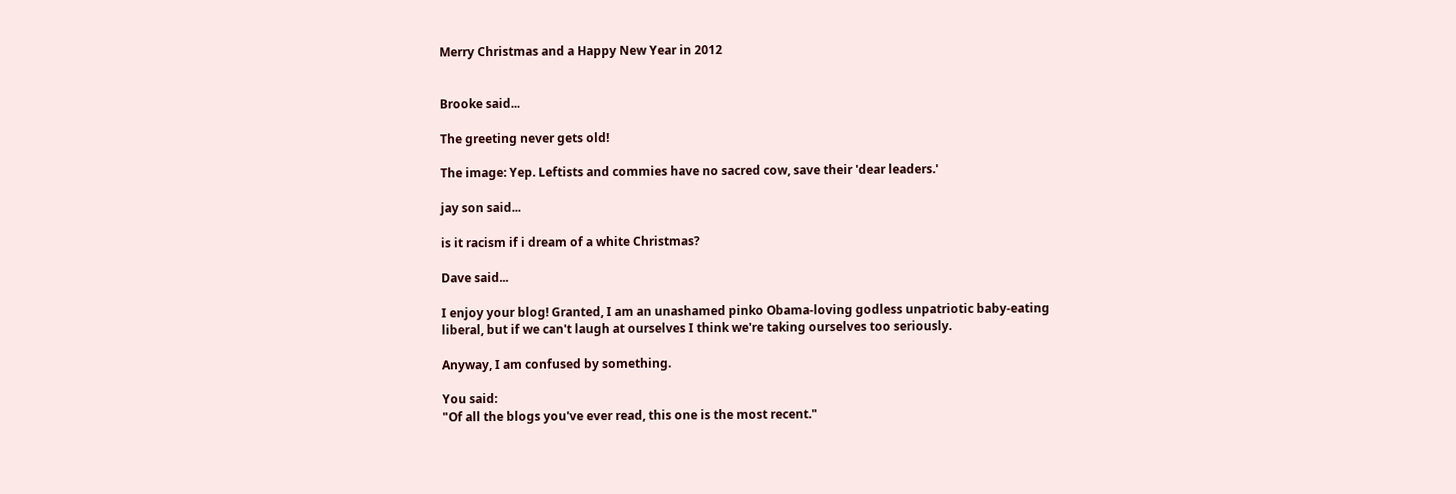Merry Christmas and a Happy New Year in 2012


Brooke said...

The greeting never gets old!

The image: Yep. Leftists and commies have no sacred cow, save their 'dear leaders.'

jay son said...

is it racism if i dream of a white Christmas?

Dave said...

I enjoy your blog! Granted, I am an unashamed pinko Obama-loving godless unpatriotic baby-eating liberal, but if we can't laugh at ourselves I think we're taking ourselves too seriously.

Anyway, I am confused by something.

You said:
"Of all the blogs you've ever read, this one is the most recent."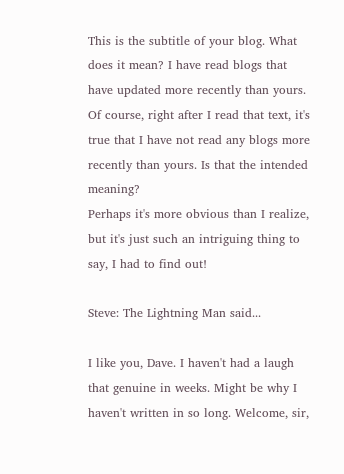This is the subtitle of your blog. What does it mean? I have read blogs that have updated more recently than yours. Of course, right after I read that text, it's true that I have not read any blogs more recently than yours. Is that the intended meaning?
Perhaps it's more obvious than I realize, but it's just such an intriguing thing to say, I had to find out!

Steve: The Lightning Man said...

I like you, Dave. I haven't had a laugh that genuine in weeks. Might be why I haven't written in so long. Welcome, sir,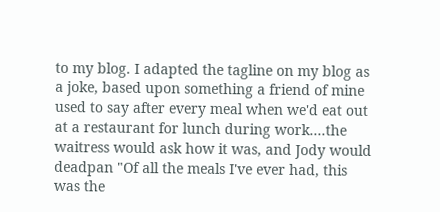to my blog. I adapted the tagline on my blog as a joke, based upon something a friend of mine used to say after every meal when we'd eat out at a restaurant for lunch during work....the waitress would ask how it was, and Jody would deadpan "Of all the meals I've ever had, this was the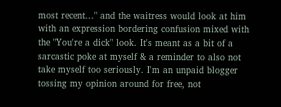most recent..." and the waitress would look at him with an expression bordering confusion mixed with the "You're a dick" look. It's meant as a bit of a sarcastic poke at myself & a reminder to also not take myself too seriously. I'm an unpaid blogger tossing my opinion around for free, not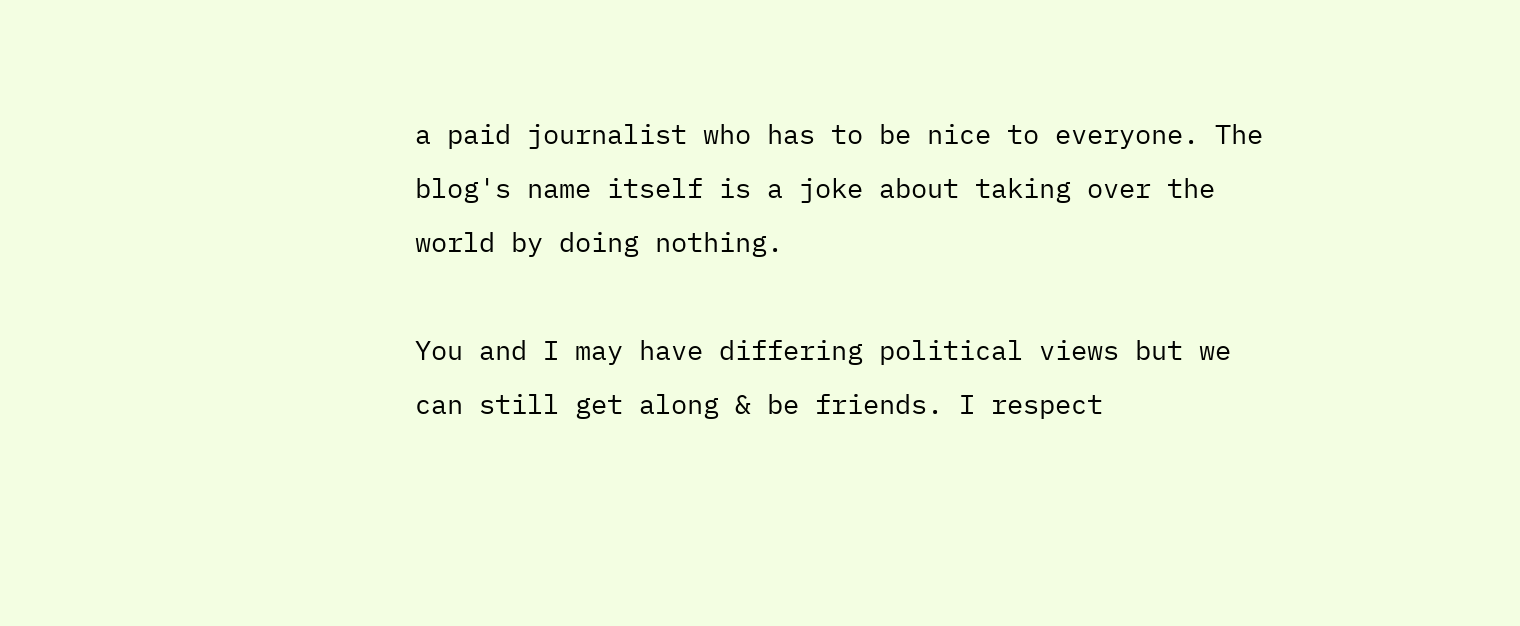a paid journalist who has to be nice to everyone. The blog's name itself is a joke about taking over the world by doing nothing.

You and I may have differing political views but we can still get along & be friends. I respect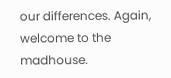our differences. Again, welcome to the madhouse.